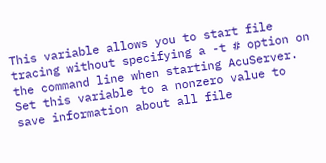This variable allows you to start file tracing without specifying a -t # option on the command line when starting AcuServer. Set this variable to a nonzero value to save information about all file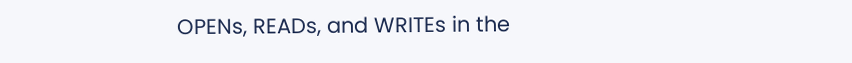OPENs, READs, and WRITEs in the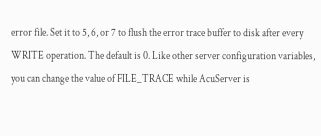error file. Set it to 5, 6, or 7 to flush the error trace buffer to disk after every WRITE operation. The default is 0. Like other server configuration variables, you can change the value of FILE_TRACE while AcuServer is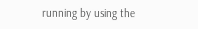running by using the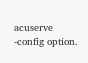acuserve -config option.